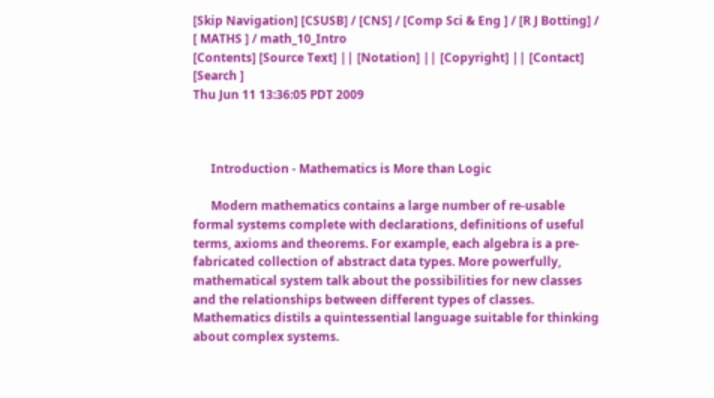[Skip Navigation] [CSUSB] / [CNS] / [Comp Sci & Eng ] / [R J Botting] / [ MATHS ] / math_10_Intro
[Contents] [Source Text] || [Notation] || [Copyright] || [Contact] [Search ]
Thu Jun 11 13:36:05 PDT 2009



      Introduction - Mathematics is More than Logic

      Modern mathematics contains a large number of re-usable formal systems complete with declarations, definitions of useful terms, axioms and theorems. For example, each algebra is a pre-fabricated collection of abstract data types. More powerfully, mathematical system talk about the possibilities for new classes and the relationships between different types of classes. Mathematics distils a quintessential language suitable for thinking about complex systems.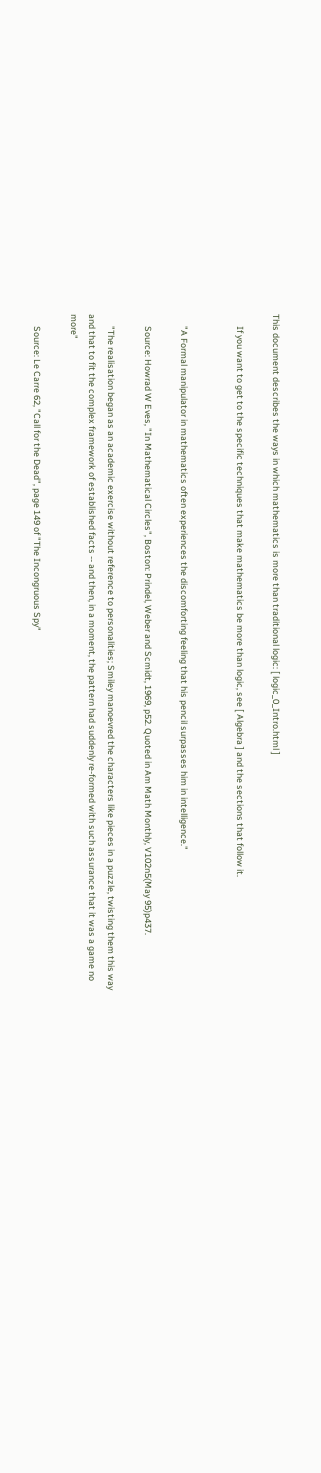This document describes the ways in which mathematics is more than traditional logic: [ logic_0_Intro.html ]

      If you want to get to the specific techniques that make mathematics be more than logic, see [ Algebra ] and the sections that follow it.


      "A Formal manipulator in mathematics often experiences the discomforting feeling that his pencil surpasses him in intelligence."

      Source: Howrad W Eves, "In Mathematical Circles", Boston: Prindel, Weber and Scmidt, 1969, p52. Quoted in Am Math Monthly, V102n5(May 95)p437.

      "The realisation began as an academic exercise without reference to personalities; Smiley manoevred the characters like pieces in a puzzle, twisting them this way and that to fit the complex framework of established facts -- and then, in a moment, the pattern had suddenly re-formed with such assurance that it was a game no more"

      Source: Le Carre 62, "Call for the Dead", page 149 of "The Incongruous Spy"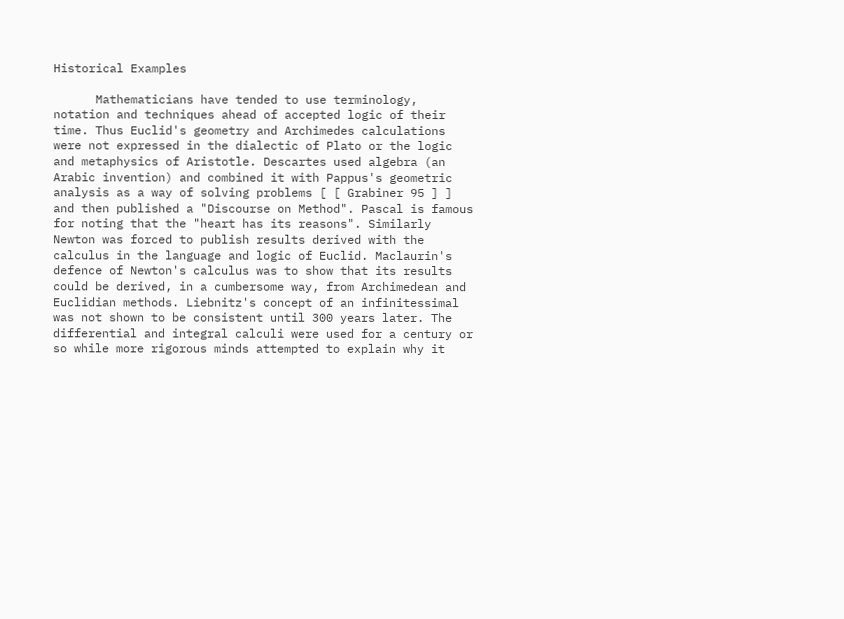Historical Examples

      Mathematicians have tended to use terminology, notation and techniques ahead of accepted logic of their time. Thus Euclid's geometry and Archimedes calculations were not expressed in the dialectic of Plato or the logic and metaphysics of Aristotle. Descartes used algebra (an Arabic invention) and combined it with Pappus's geometric analysis as a way of solving problems [ [ Grabiner 95 ] ] and then published a "Discourse on Method". Pascal is famous for noting that the "heart has its reasons". Similarly Newton was forced to publish results derived with the calculus in the language and logic of Euclid. Maclaurin's defence of Newton's calculus was to show that its results could be derived, in a cumbersome way, from Archimedean and Euclidian methods. Liebnitz's concept of an infinitessimal was not shown to be consistent until 300 years later. The differential and integral calculi were used for a century or so while more rigorous minds attempted to explain why it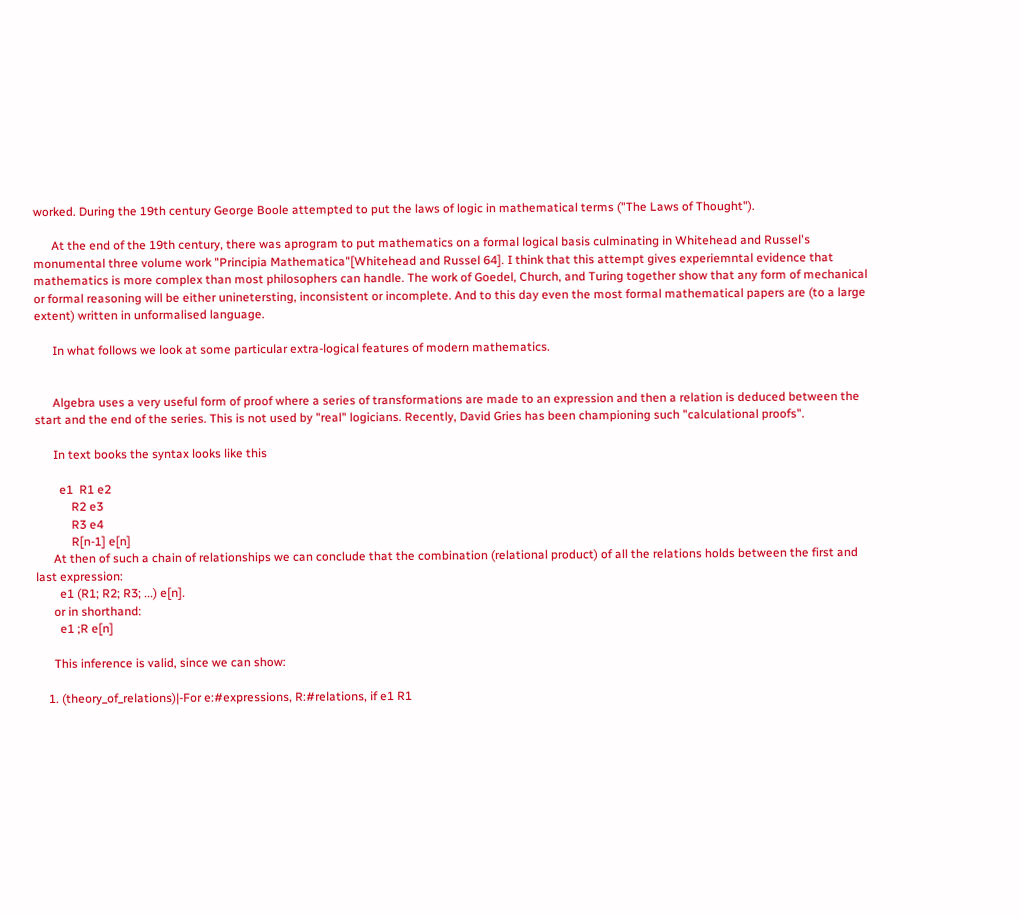worked. During the 19th century George Boole attempted to put the laws of logic in mathematical terms ("The Laws of Thought").

      At the end of the 19th century, there was aprogram to put mathematics on a formal logical basis culminating in Whitehead and Russel's monumental three volume work "Principia Mathematica"[Whitehead and Russel 64]. I think that this attempt gives experiemntal evidence that mathematics is more complex than most philosophers can handle. The work of Goedel, Church, and Turing together show that any form of mechanical or formal reasoning will be either uninetersting, inconsistent or incomplete. And to this day even the most formal mathematical papers are (to a large extent) written in unformalised language.

      In what follows we look at some particular extra-logical features of modern mathematics.


      Algebra uses a very useful form of proof where a series of transformations are made to an expression and then a relation is deduced between the start and the end of the series. This is not used by "real" logicians. Recently, David Gries has been championing such "calculational proofs".

      In text books the syntax looks like this

        e1  R1 e2
            R2 e3
            R3 e4
            R[n-1] e[n]
      At then of such a chain of relationships we can conclude that the combination (relational product) of all the relations holds between the first and last expression:
        e1 (R1; R2; R3; ...) e[n].
      or in shorthand:
        e1 ;R e[n]

      This inference is valid, since we can show:

    1. (theory_of_relations)|-For e:#expressions, R:#relations, if e1 R1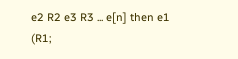e2 R2 e3 R3 ... e[n] then e1 (R1;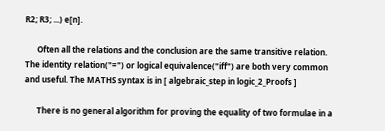R2; R3; ...) e[n].

      Often all the relations and the conclusion are the same transitive relation. The identity relation("=") or logical equivalence("iff") are both very common and useful. The MATHS syntax is in [ algebraic_step in logic_2_Proofs ]

      There is no general algorithm for proving the equality of two formulae in a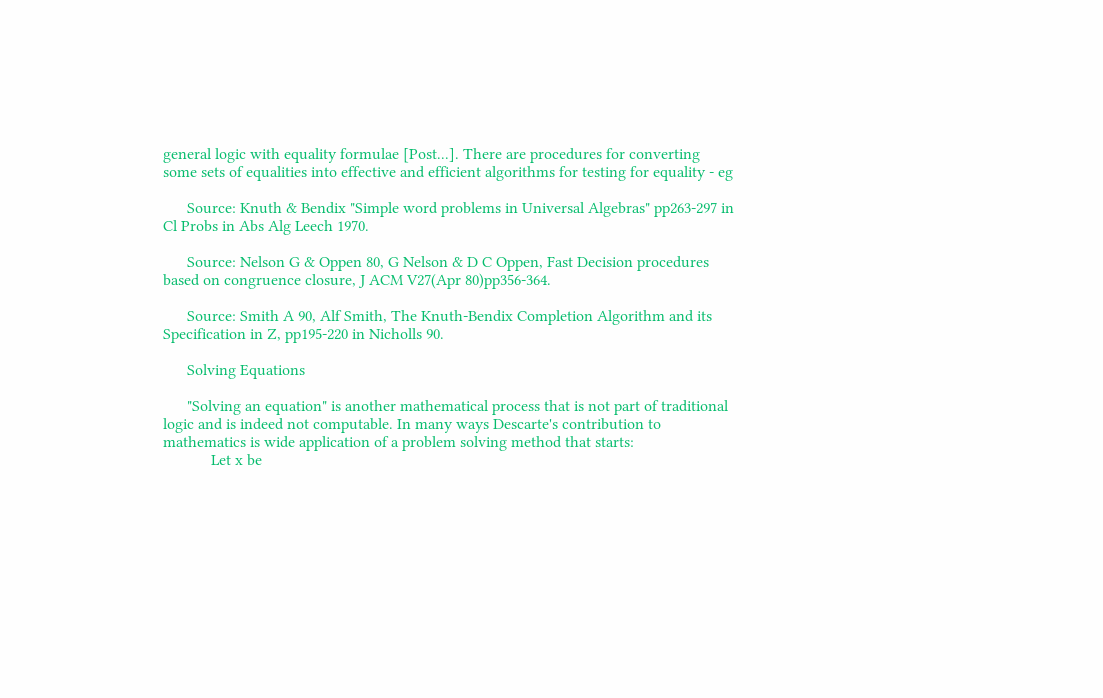general logic with equality formulae [Post...]. There are procedures for converting some sets of equalities into effective and efficient algorithms for testing for equality - eg

      Source: Knuth & Bendix "Simple word problems in Universal Algebras" pp263-297 in Cl Probs in Abs Alg Leech 1970.

      Source: Nelson G & Oppen 80, G Nelson & D C Oppen, Fast Decision procedures based on congruence closure, J ACM V27(Apr 80)pp356-364.

      Source: Smith A 90, Alf Smith, The Knuth-Bendix Completion Algorithm and its Specification in Z, pp195-220 in Nicholls 90.

      Solving Equations

      "Solving an equation" is another mathematical process that is not part of traditional logic and is indeed not computable. In many ways Descarte's contribution to mathematics is wide application of a problem solving method that starts:
            Let x be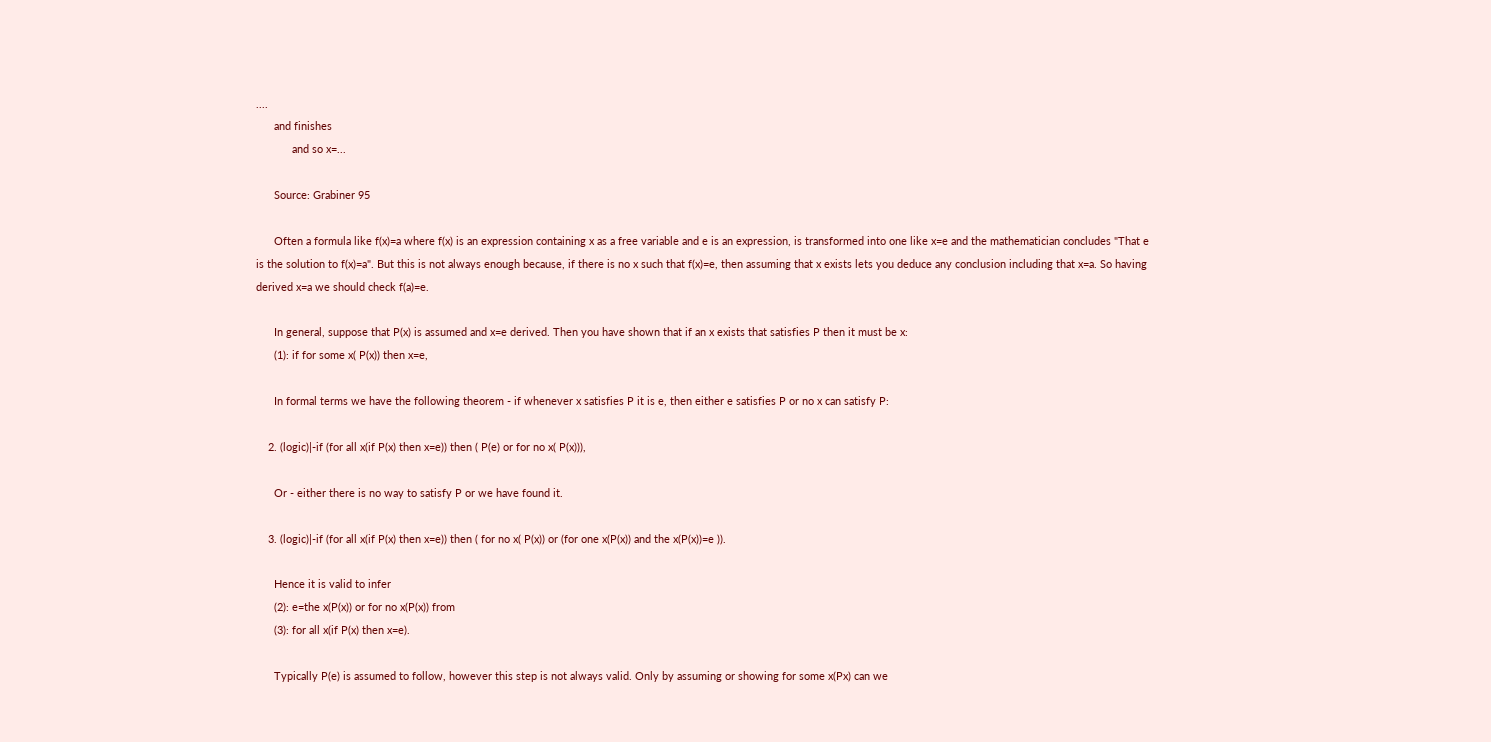....
      and finishes
            and so x=...

      Source: Grabiner 95

      Often a formula like f(x)=a where f(x) is an expression containing x as a free variable and e is an expression, is transformed into one like x=e and the mathematician concludes "That e is the solution to f(x)=a". But this is not always enough because, if there is no x such that f(x)=e, then assuming that x exists lets you deduce any conclusion including that x=a. So having derived x=a we should check f(a)=e.

      In general, suppose that P(x) is assumed and x=e derived. Then you have shown that if an x exists that satisfies P then it must be x:
      (1): if for some x( P(x)) then x=e,

      In formal terms we have the following theorem - if whenever x satisfies P it is e, then either e satisfies P or no x can satisfy P:

    2. (logic)|-if (for all x(if P(x) then x=e)) then ( P(e) or for no x( P(x))),

      Or - either there is no way to satisfy P or we have found it.

    3. (logic)|-if (for all x(if P(x) then x=e)) then ( for no x( P(x)) or (for one x(P(x)) and the x(P(x))=e )).

      Hence it is valid to infer
      (2): e=the x(P(x)) or for no x(P(x)) from
      (3): for all x(if P(x) then x=e).

      Typically P(e) is assumed to follow, however this step is not always valid. Only by assuming or showing for some x(Px) can we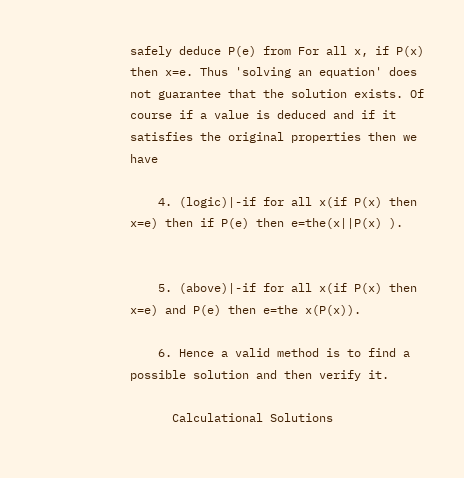safely deduce P(e) from For all x, if P(x) then x=e. Thus 'solving an equation' does not guarantee that the solution exists. Of course if a value is deduced and if it satisfies the original properties then we have

    4. (logic)|-if for all x(if P(x) then x=e) then if P(e) then e=the(x||P(x) ).


    5. (above)|-if for all x(if P(x) then x=e) and P(e) then e=the x(P(x)).

    6. Hence a valid method is to find a possible solution and then verify it.

      Calculational Solutions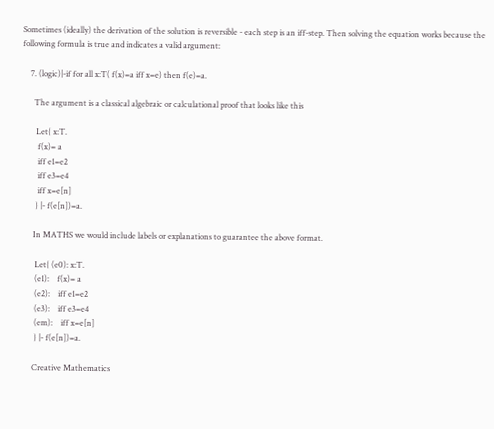Sometimes (ideally) the derivation of the solution is reversible - each step is an iff-step. Then solving the equation works because the following formula is true and indicates a valid argument:

    7. (logic)|-if for all x:T( f(x)=a iff x=e) then f(e)=a.

      The argument is a classical algebraic or calculational proof that looks like this

       Let{ x:T.
        f(x)= a
        iff e1=e2
        iff e3=e4
        iff x=e[n]
       } |- f(e[n])=a.

      In MATHS we would include labels or explanations to guarantee the above format.

       Let{ (e0): x:T.
       (e1):    f(x)= a
       (e2):    iff e1=e2
       (e3):    iff e3=e4
       (em):    iff x=e[n]
       } |- f(e[n])=a.

      Creative Mathematics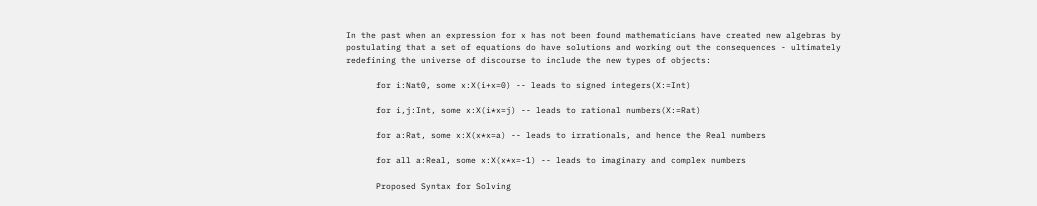In the past when an expression for x has not been found mathematicians have created new algebras by postulating that a set of equations do have solutions and working out the consequences - ultimately redefining the universe of discourse to include the new types of objects:

      for i:Nat0, some x:X(i+x=0) -- leads to signed integers(X:=Int)

      for i,j:Int, some x:X(i*x=j) -- leads to rational numbers(X:=Rat)

      for a:Rat, some x:X(x*x=a) -- leads to irrationals, and hence the Real numbers

      for all a:Real, some x:X(x*x=-1) -- leads to imaginary and complex numbers

      Proposed Syntax for Solving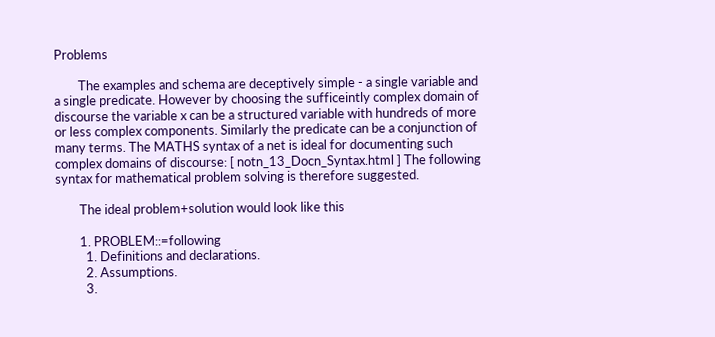Problems

        The examples and schema are deceptively simple - a single variable and a single predicate. However by choosing the sufficeintly complex domain of discourse the variable x can be a structured variable with hundreds of more or less complex components. Similarly the predicate can be a conjunction of many terms. The MATHS syntax of a net is ideal for documenting such complex domains of discourse: [ notn_13_Docn_Syntax.html ] The following syntax for mathematical problem solving is therefore suggested.

        The ideal problem+solution would look like this

        1. PROBLEM::=following
          1. Definitions and declarations.
          2. Assumptions.
          3.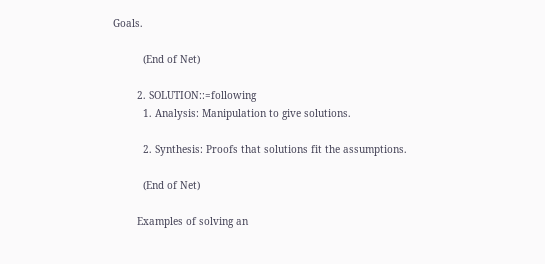Goals.

          (End of Net)

        2. SOLUTION::=following
          1. Analysis: Manipulation to give solutions.

          2. Synthesis: Proofs that solutions fit the assumptions.

          (End of Net)

        Examples of solving an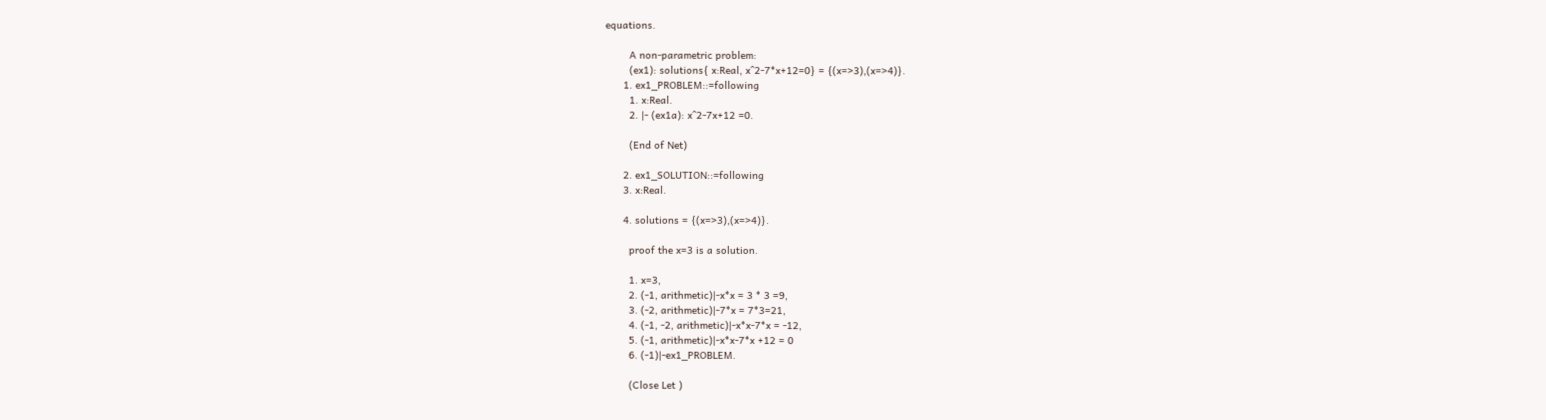equations.

        A non-parametric problem:
        (ex1): solutions{ x:Real, x^2-7*x+12=0} = {(x=>3),(x=>4)}.
      1. ex1_PROBLEM::=following
        1. x:Real.
        2. |- (ex1a): x^2-7x+12 =0.

        (End of Net)

      2. ex1_SOLUTION::=following
      3. x:Real.

      4. solutions = {(x=>3),(x=>4)}.

        proof the x=3 is a solution.

        1. x=3,
        2. (-1, arithmetic)|-x*x = 3 * 3 =9,
        3. (-2, arithmetic)|-7*x = 7*3=21,
        4. (-1, -2, arithmetic)|-x*x-7*x = -12,
        5. (-1, arithmetic)|-x*x-7*x +12 = 0
        6. (-1)|-ex1_PROBLEM.

        (Close Let )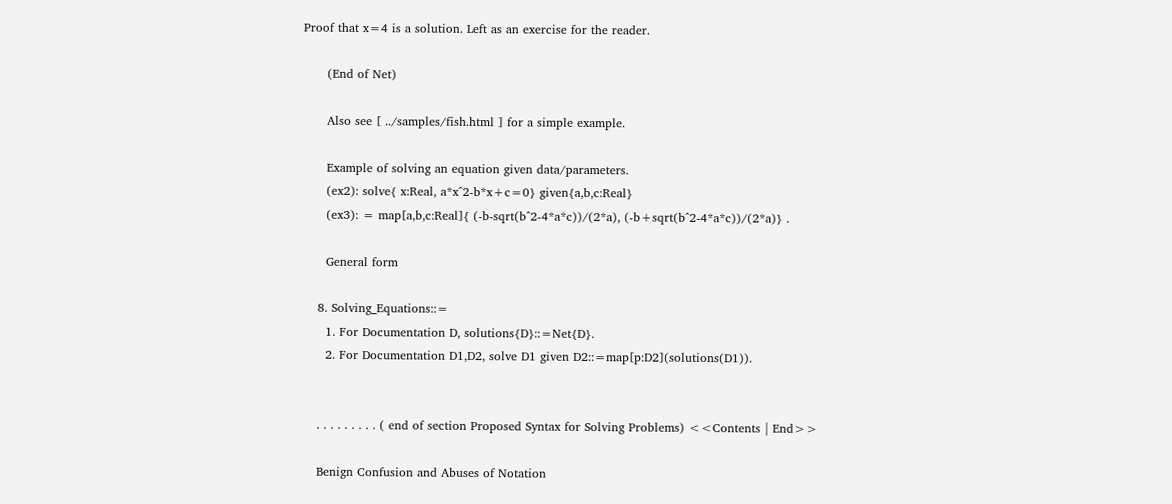Proof that x=4 is a solution. Left as an exercise for the reader.

      (End of Net)

      Also see [ ../samples/fish.html ] for a simple example.

      Example of solving an equation given data/parameters.
      (ex2): solve{ x:Real, a*x^2-b*x+c=0} given{a,b,c:Real}
      (ex3): = map[a,b,c:Real]{ (-b-sqrt(b^2-4*a*c))/(2*a), (-b+sqrt(b^2-4*a*c))/(2*a)} .

      General form

    8. Solving_Equations::=
      1. For Documentation D, solutions{D}::=Net{D}.
      2. For Documentation D1,D2, solve D1 given D2::=map[p:D2](solutions(D1)).


    . . . . . . . . . ( end of section Proposed Syntax for Solving Problems) <<Contents | End>>

    Benign Confusion and Abuses of Notation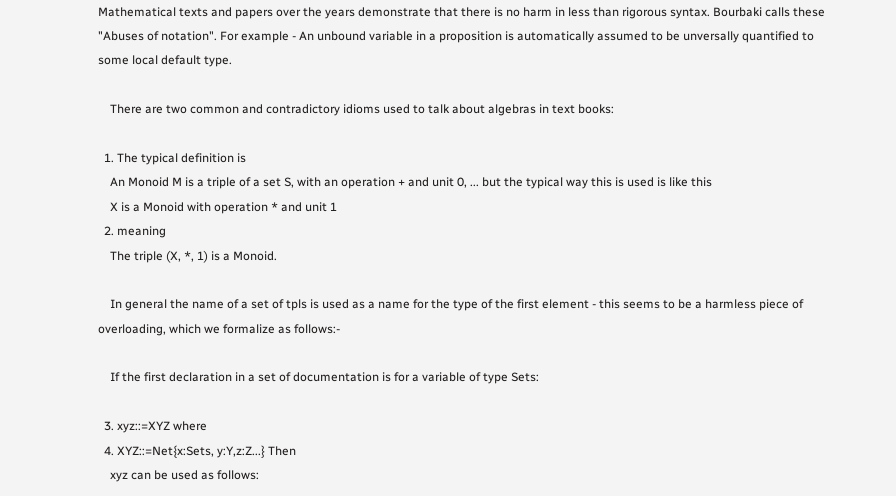Mathematical texts and papers over the years demonstrate that there is no harm in less than rigorous syntax. Bourbaki calls these "Abuses of notation". For example - An unbound variable in a proposition is automatically assumed to be unversally quantified to some local default type.

    There are two common and contradictory idioms used to talk about algebras in text books:

  1. The typical definition is
    An Monoid M is a triple of a set S, with an operation + and unit 0, ... but the typical way this is used is like this
    X is a Monoid with operation * and unit 1
  2. meaning
    The triple (X, *, 1) is a Monoid.

    In general the name of a set of tpls is used as a name for the type of the first element - this seems to be a harmless piece of overloading, which we formalize as follows:-

    If the first declaration in a set of documentation is for a variable of type Sets:

  3. xyz::=XYZ where
  4. XYZ::=Net{x:Sets, y:Y,z:Z...} Then
    xyz can be used as follows: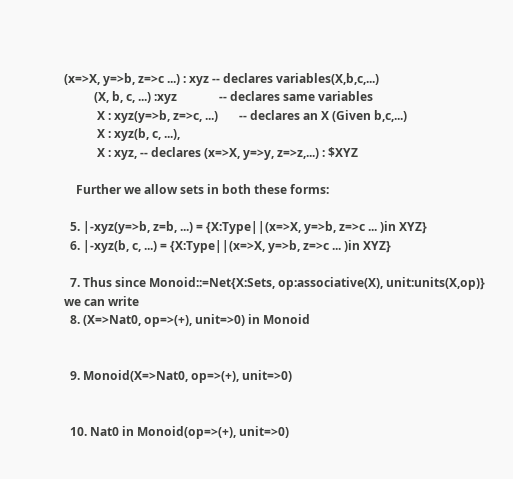(x=>X, y=>b, z=>c ...) : xyz -- declares variables(X,b,c,...)
          (X, b, c, ...) :xyz              -- declares same variables
           X : xyz(y=>b, z=>c, ...)       -- declares an X (Given b,c,...)
           X : xyz(b, c, ...),
           X : xyz, -- declares (x=>X, y=>y, z=>z,...) : $XYZ

    Further we allow sets in both these forms:

  5. |-xyz(y=>b, z=b, ...) = {X:Type||(x=>X, y=>b, z=>c ... )in XYZ}
  6. |-xyz(b, c, ...) = {X:Type||(x=>X, y=>b, z=>c ... )in XYZ}

  7. Thus since Monoid::=Net{X:Sets, op:associative(X), unit:units(X,op)} we can write
  8. (X=>Nat0, op=>(+), unit=>0) in Monoid


  9. Monoid(X=>Nat0, op=>(+), unit=>0)


  10. Nat0 in Monoid(op=>(+), unit=>0)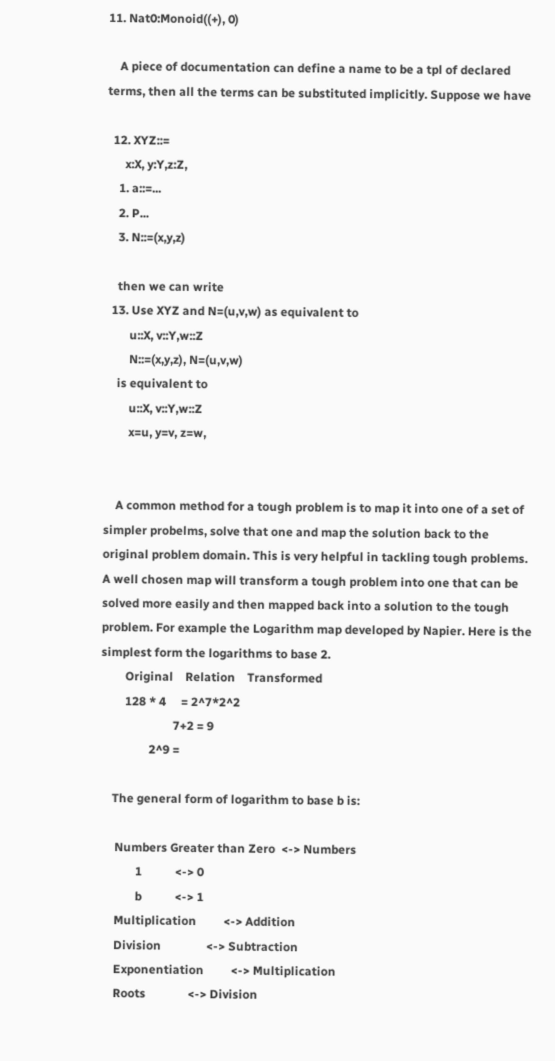11. Nat0:Monoid((+), 0)

    A piece of documentation can define a name to be a tpl of declared terms, then all the terms can be substituted implicitly. Suppose we have

  12. XYZ::=
      x:X, y:Y,z:Z,
    1. a::=...
    2. P...
    3. N::=(x,y,z)

    then we can write
  13. Use XYZ and N=(u,v,w) as equivalent to
        u::X, v::Y,w::Z
        N::=(x,y,z), N=(u,v,w)
    is equivalent to
        u::X, v::Y,w::Z
        x=u, y=v, z=w,


    A common method for a tough problem is to map it into one of a set of simpler probelms, solve that one and map the solution back to the original problem domain. This is very helpful in tackling tough problems. A well chosen map will transform a tough problem into one that can be solved more easily and then mapped back into a solution to the tough problem. For example the Logarithm map developed by Napier. Here is the simplest form the logarithms to base 2.
        Original    Relation    Transformed
        128 * 4     = 2^7*2^2
                        7+2 = 9
                2^9 =

    The general form of logarithm to base b is:

     Numbers Greater than Zero  <-> Numbers
            1           <-> 0
            b           <-> 1
     Multiplication         <-> Addition
     Division               <-> Subtraction
     Exponentiation         <-> Multiplication
     Roots              <-> Division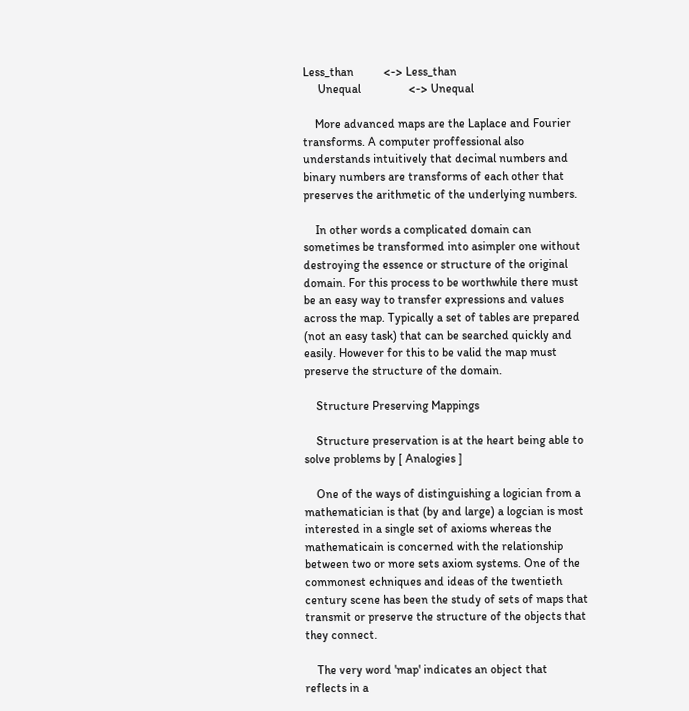Less_than          <-> Less_than
     Unequal                <-> Unequal

    More advanced maps are the Laplace and Fourier transforms. A computer proffessional also understands intuitively that decimal numbers and binary numbers are transforms of each other that preserves the arithmetic of the underlying numbers.

    In other words a complicated domain can sometimes be transformed into asimpler one without destroying the essence or structure of the original domain. For this process to be worthwhile there must be an easy way to transfer expressions and values across the map. Typically a set of tables are prepared (not an easy task) that can be searched quickly and easily. However for this to be valid the map must preserve the structure of the domain.

    Structure Preserving Mappings

    Structure preservation is at the heart being able to solve problems by [ Analogies ]

    One of the ways of distinguishing a logician from a mathematician is that (by and large) a logcian is most interested in a single set of axioms whereas the mathematicain is concerned with the relationship between two or more sets axiom systems. One of the commonest echniques and ideas of the twentieth century scene has been the study of sets of maps that transmit or preserve the structure of the objects that they connect.

    The very word 'map' indicates an object that reflects in a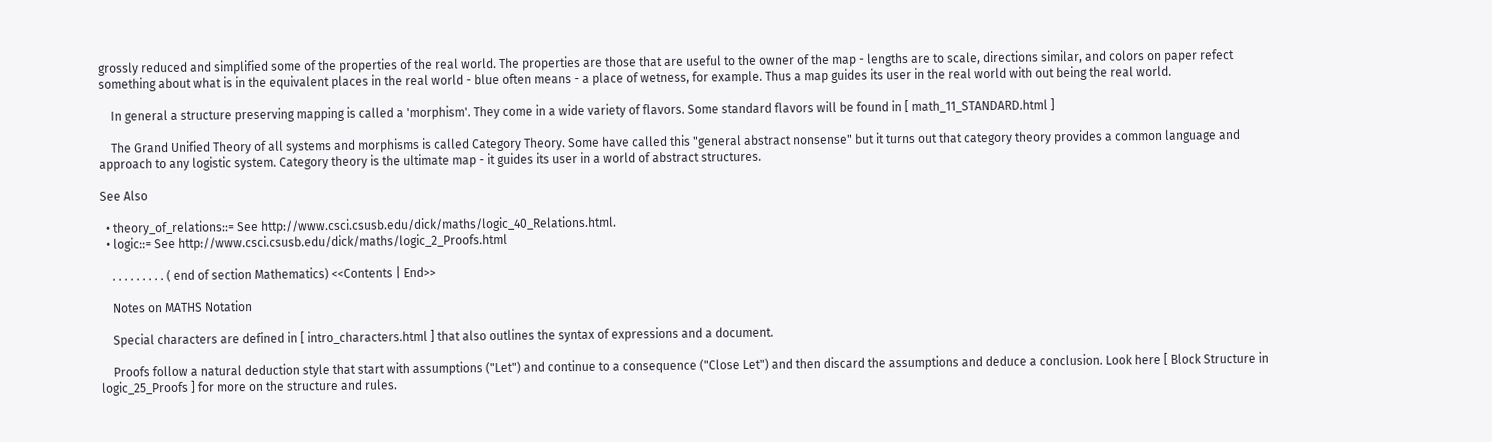grossly reduced and simplified some of the properties of the real world. The properties are those that are useful to the owner of the map - lengths are to scale, directions similar, and colors on paper refect something about what is in the equivalent places in the real world - blue often means - a place of wetness, for example. Thus a map guides its user in the real world with out being the real world.

    In general a structure preserving mapping is called a 'morphism'. They come in a wide variety of flavors. Some standard flavors will be found in [ math_11_STANDARD.html ]

    The Grand Unified Theory of all systems and morphisms is called Category Theory. Some have called this "general abstract nonsense" but it turns out that category theory provides a common language and approach to any logistic system. Category theory is the ultimate map - it guides its user in a world of abstract structures.

See Also

  • theory_of_relations::= See http://www.csci.csusb.edu/dick/maths/logic_40_Relations.html.
  • logic::= See http://www.csci.csusb.edu/dick/maths/logic_2_Proofs.html

    . . . . . . . . . ( end of section Mathematics) <<Contents | End>>

    Notes on MATHS Notation

    Special characters are defined in [ intro_characters.html ] that also outlines the syntax of expressions and a document.

    Proofs follow a natural deduction style that start with assumptions ("Let") and continue to a consequence ("Close Let") and then discard the assumptions and deduce a conclusion. Look here [ Block Structure in logic_25_Proofs ] for more on the structure and rules.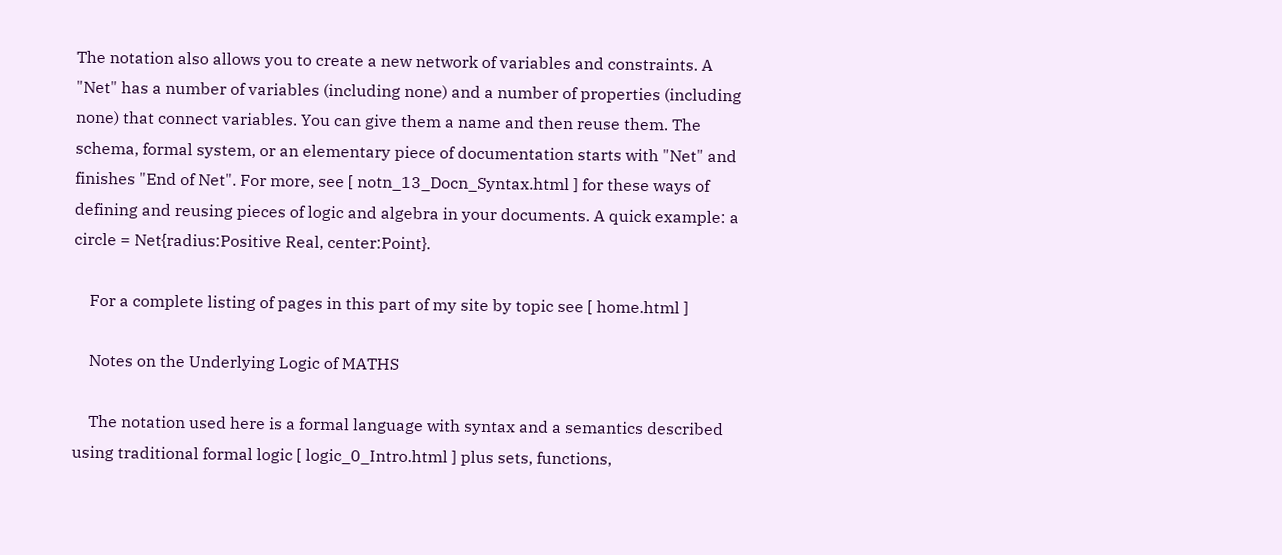The notation also allows you to create a new network of variables and constraints. A "Net" has a number of variables (including none) and a number of properties (including none) that connect variables. You can give them a name and then reuse them. The schema, formal system, or an elementary piece of documentation starts with "Net" and finishes "End of Net". For more, see [ notn_13_Docn_Syntax.html ] for these ways of defining and reusing pieces of logic and algebra in your documents. A quick example: a circle = Net{radius:Positive Real, center:Point}.

    For a complete listing of pages in this part of my site by topic see [ home.html ]

    Notes on the Underlying Logic of MATHS

    The notation used here is a formal language with syntax and a semantics described using traditional formal logic [ logic_0_Intro.html ] plus sets, functions,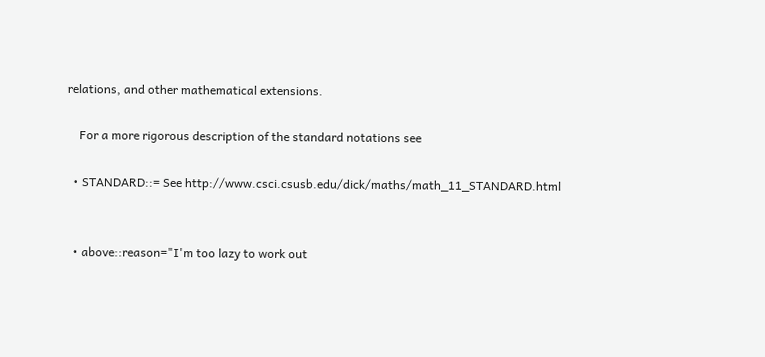relations, and other mathematical extensions.

    For a more rigorous description of the standard notations see

  • STANDARD::= See http://www.csci.csusb.edu/dick/maths/math_11_STANDARD.html


  • above::reason="I'm too lazy to work out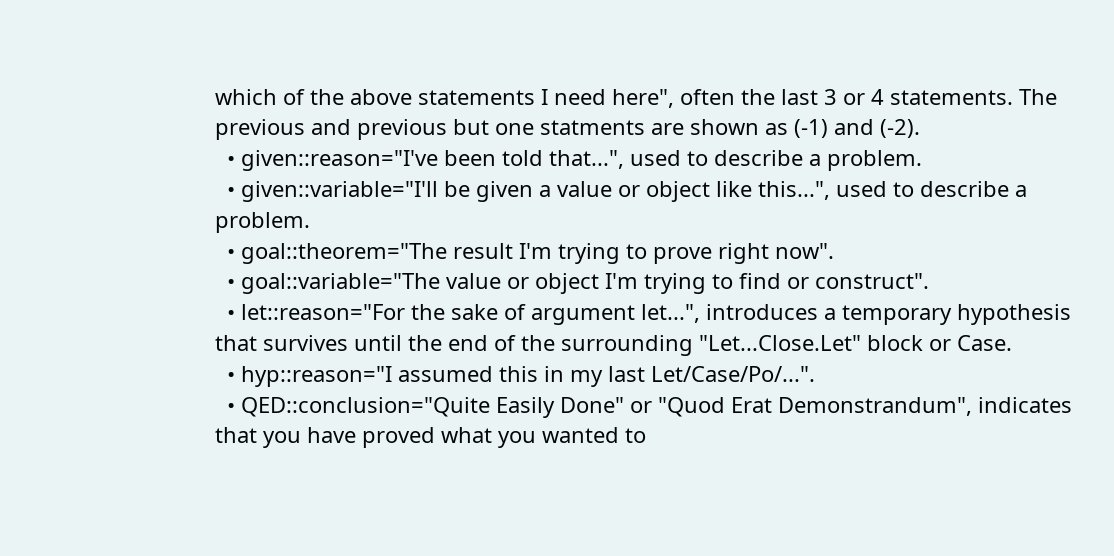which of the above statements I need here", often the last 3 or 4 statements. The previous and previous but one statments are shown as (-1) and (-2).
  • given::reason="I've been told that...", used to describe a problem.
  • given::variable="I'll be given a value or object like this...", used to describe a problem.
  • goal::theorem="The result I'm trying to prove right now".
  • goal::variable="The value or object I'm trying to find or construct".
  • let::reason="For the sake of argument let...", introduces a temporary hypothesis that survives until the end of the surrounding "Let...Close.Let" block or Case.
  • hyp::reason="I assumed this in my last Let/Case/Po/...".
  • QED::conclusion="Quite Easily Done" or "Quod Erat Demonstrandum", indicates that you have proved what you wanted to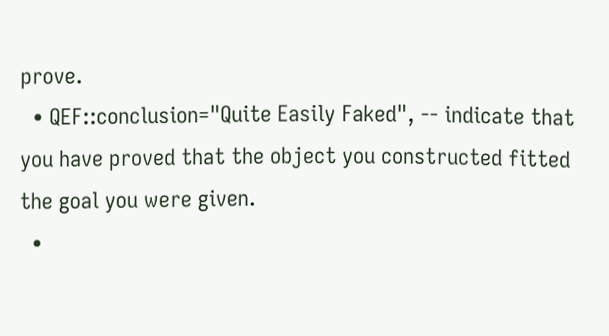prove.
  • QEF::conclusion="Quite Easily Faked", -- indicate that you have proved that the object you constructed fitted the goal you were given.
  •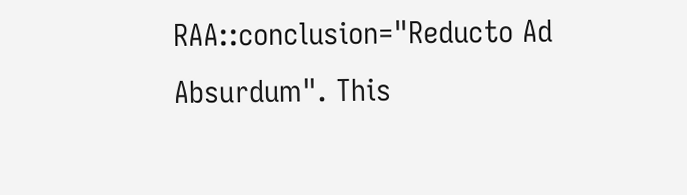RAA::conclusion="Reducto Ad Absurdum". This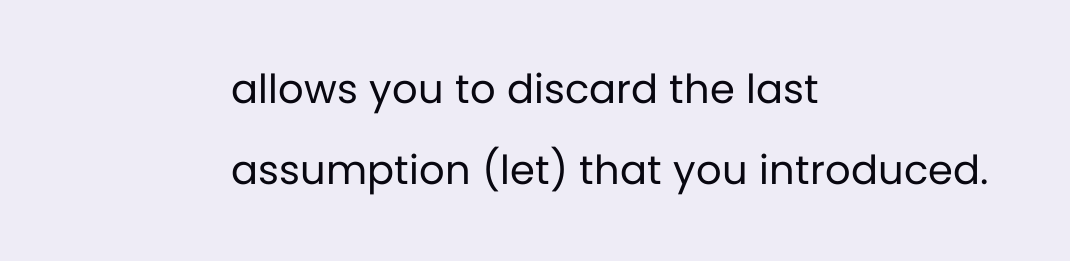allows you to discard the last assumption (let) that you introduced.